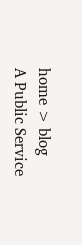home > blog
A Public Service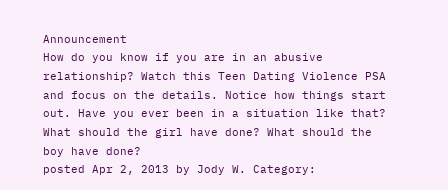Announcement
How do you know if you are in an abusive relationship? Watch this Teen Dating Violence PSA and focus on the details. Notice how things start out. Have you ever been in a situation like that? What should the girl have done? What should the boy have done?
posted Apr 2, 2013 by Jody W. Category: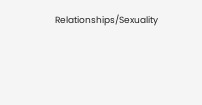Relationships/Sexuality